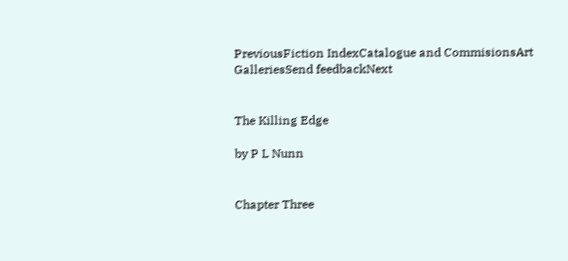PreviousFiction IndexCatalogue and CommisionsArt GalleriesSend feedbackNext


The Killing Edge

by P L Nunn


Chapter Three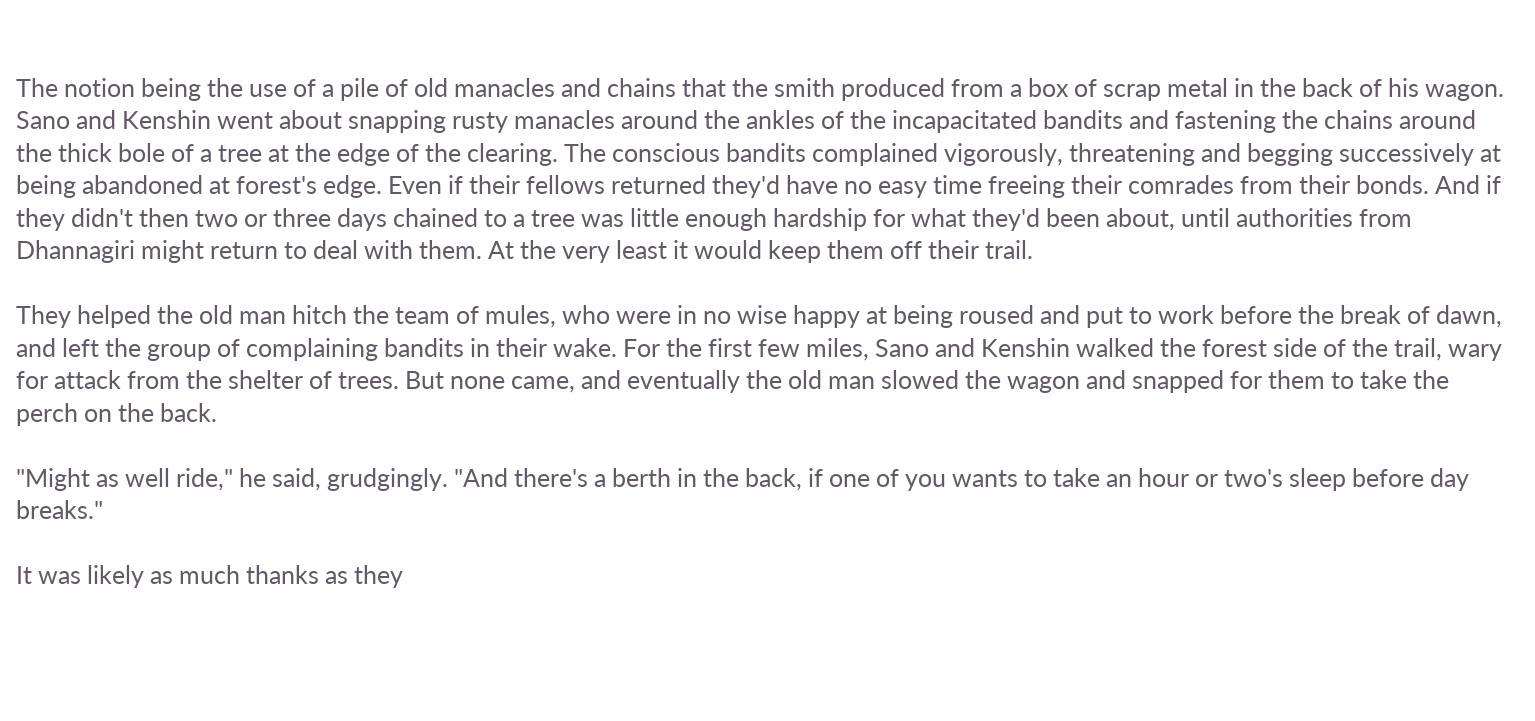The notion being the use of a pile of old manacles and chains that the smith produced from a box of scrap metal in the back of his wagon. Sano and Kenshin went about snapping rusty manacles around the ankles of the incapacitated bandits and fastening the chains around the thick bole of a tree at the edge of the clearing. The conscious bandits complained vigorously, threatening and begging successively at being abandoned at forest's edge. Even if their fellows returned they'd have no easy time freeing their comrades from their bonds. And if they didn't then two or three days chained to a tree was little enough hardship for what they'd been about, until authorities from Dhannagiri might return to deal with them. At the very least it would keep them off their trail.

They helped the old man hitch the team of mules, who were in no wise happy at being roused and put to work before the break of dawn, and left the group of complaining bandits in their wake. For the first few miles, Sano and Kenshin walked the forest side of the trail, wary for attack from the shelter of trees. But none came, and eventually the old man slowed the wagon and snapped for them to take the perch on the back.

"Might as well ride," he said, grudgingly. "And there's a berth in the back, if one of you wants to take an hour or two's sleep before day breaks."

It was likely as much thanks as they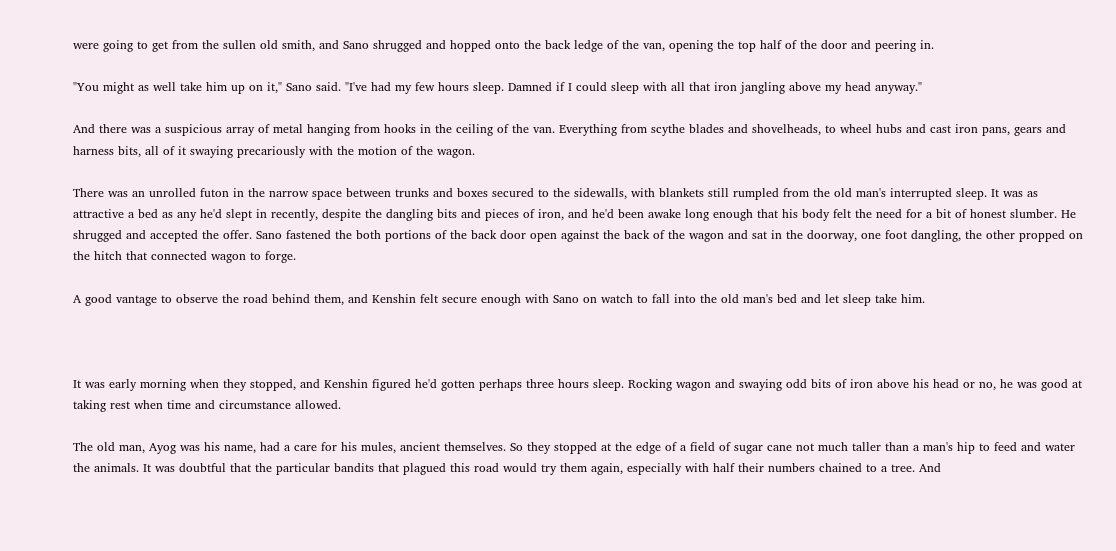were going to get from the sullen old smith, and Sano shrugged and hopped onto the back ledge of the van, opening the top half of the door and peering in.

"You might as well take him up on it," Sano said. "I've had my few hours sleep. Damned if I could sleep with all that iron jangling above my head anyway."

And there was a suspicious array of metal hanging from hooks in the ceiling of the van. Everything from scythe blades and shovelheads, to wheel hubs and cast iron pans, gears and harness bits, all of it swaying precariously with the motion of the wagon.

There was an unrolled futon in the narrow space between trunks and boxes secured to the sidewalls, with blankets still rumpled from the old man's interrupted sleep. It was as attractive a bed as any he'd slept in recently, despite the dangling bits and pieces of iron, and he'd been awake long enough that his body felt the need for a bit of honest slumber. He shrugged and accepted the offer. Sano fastened the both portions of the back door open against the back of the wagon and sat in the doorway, one foot dangling, the other propped on the hitch that connected wagon to forge.

A good vantage to observe the road behind them, and Kenshin felt secure enough with Sano on watch to fall into the old man's bed and let sleep take him.



It was early morning when they stopped, and Kenshin figured he'd gotten perhaps three hours sleep. Rocking wagon and swaying odd bits of iron above his head or no, he was good at taking rest when time and circumstance allowed.

The old man, Ayog was his name, had a care for his mules, ancient themselves. So they stopped at the edge of a field of sugar cane not much taller than a man's hip to feed and water the animals. It was doubtful that the particular bandits that plagued this road would try them again, especially with half their numbers chained to a tree. And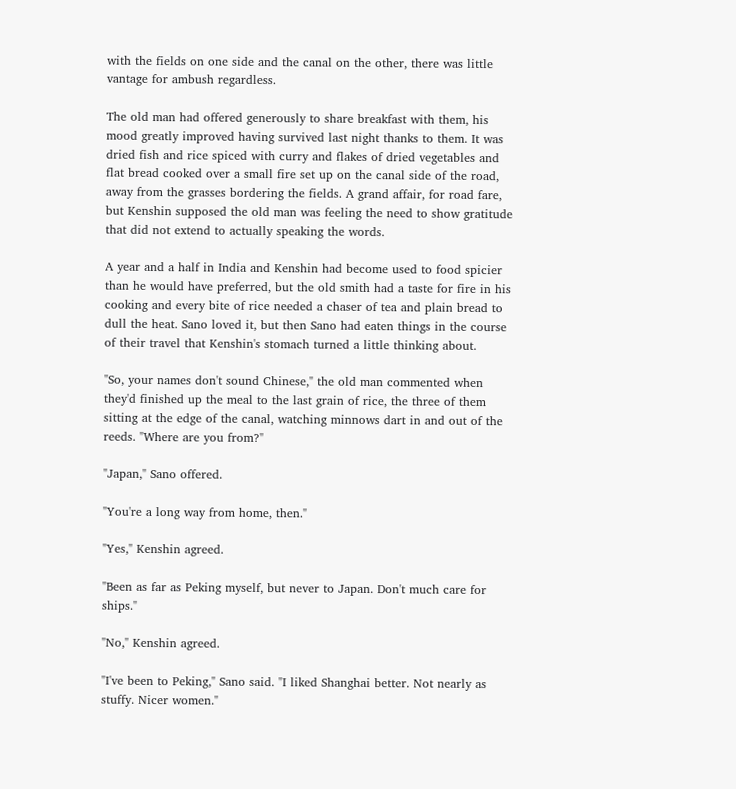with the fields on one side and the canal on the other, there was little vantage for ambush regardless.

The old man had offered generously to share breakfast with them, his mood greatly improved having survived last night thanks to them. It was dried fish and rice spiced with curry and flakes of dried vegetables and flat bread cooked over a small fire set up on the canal side of the road, away from the grasses bordering the fields. A grand affair, for road fare, but Kenshin supposed the old man was feeling the need to show gratitude that did not extend to actually speaking the words.

A year and a half in India and Kenshin had become used to food spicier than he would have preferred, but the old smith had a taste for fire in his cooking and every bite of rice needed a chaser of tea and plain bread to dull the heat. Sano loved it, but then Sano had eaten things in the course of their travel that Kenshin's stomach turned a little thinking about.

"So, your names don't sound Chinese," the old man commented when they'd finished up the meal to the last grain of rice, the three of them sitting at the edge of the canal, watching minnows dart in and out of the reeds. "Where are you from?"

"Japan," Sano offered.

"You're a long way from home, then."

"Yes," Kenshin agreed.

"Been as far as Peking myself, but never to Japan. Don't much care for ships."

"No," Kenshin agreed.

"I've been to Peking," Sano said. "I liked Shanghai better. Not nearly as stuffy. Nicer women."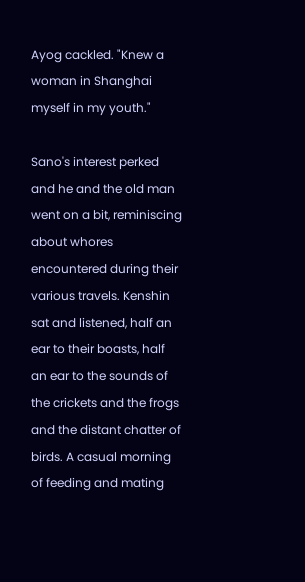Ayog cackled. "Knew a woman in Shanghai myself in my youth."

Sano's interest perked and he and the old man went on a bit, reminiscing about whores encountered during their various travels. Kenshin sat and listened, half an ear to their boasts, half an ear to the sounds of the crickets and the frogs and the distant chatter of birds. A casual morning of feeding and mating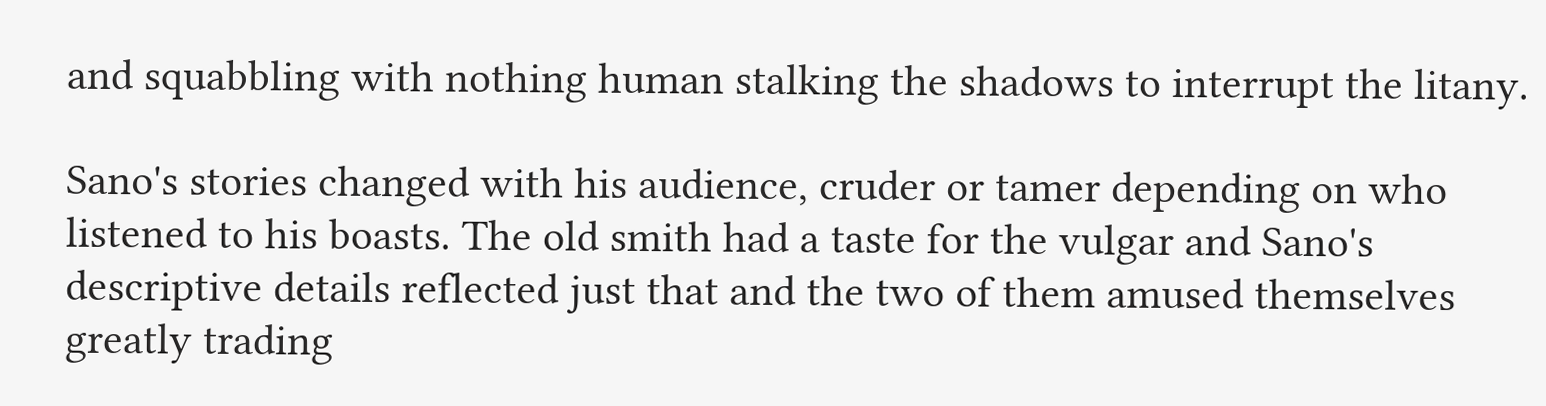and squabbling with nothing human stalking the shadows to interrupt the litany.

Sano's stories changed with his audience, cruder or tamer depending on who listened to his boasts. The old smith had a taste for the vulgar and Sano's descriptive details reflected just that and the two of them amused themselves greatly trading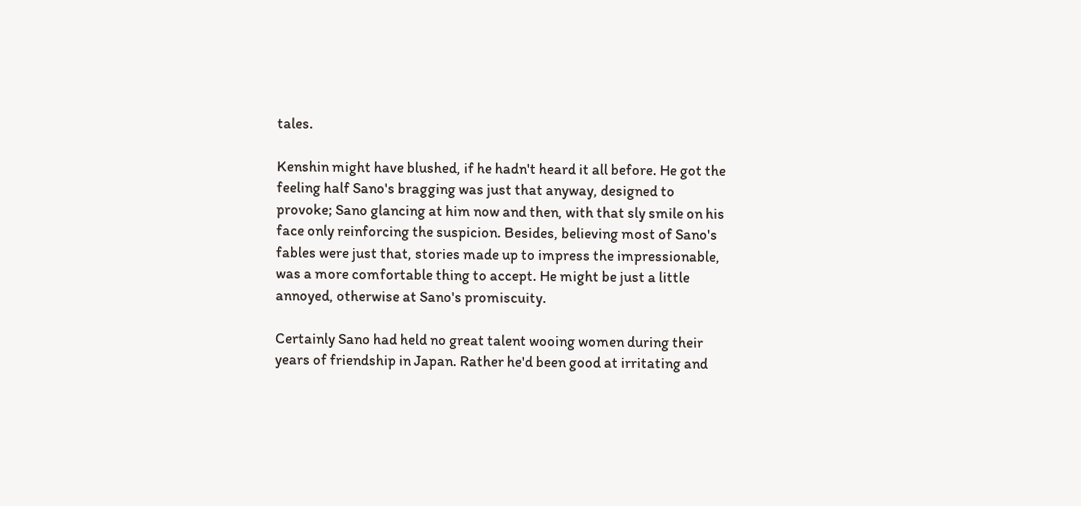tales.

Kenshin might have blushed, if he hadn't heard it all before. He got the feeling half Sano's bragging was just that anyway, designed to provoke; Sano glancing at him now and then, with that sly smile on his face only reinforcing the suspicion. Besides, believing most of Sano's fables were just that, stories made up to impress the impressionable, was a more comfortable thing to accept. He might be just a little annoyed, otherwise at Sano's promiscuity.

Certainly Sano had held no great talent wooing women during their years of friendship in Japan. Rather he'd been good at irritating and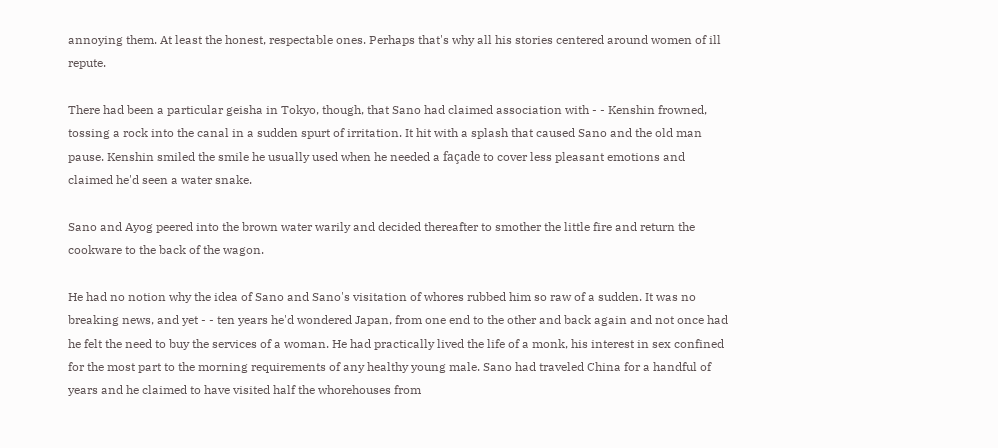annoying them. At least the honest, respectable ones. Perhaps that's why all his stories centered around women of ill repute.

There had been a particular geisha in Tokyo, though, that Sano had claimed association with - - Kenshin frowned, tossing a rock into the canal in a sudden spurt of irritation. It hit with a splash that caused Sano and the old man pause. Kenshin smiled the smile he usually used when he needed a façade to cover less pleasant emotions and claimed he'd seen a water snake.

Sano and Ayog peered into the brown water warily and decided thereafter to smother the little fire and return the cookware to the back of the wagon.

He had no notion why the idea of Sano and Sano's visitation of whores rubbed him so raw of a sudden. It was no breaking news, and yet - - ten years he'd wondered Japan, from one end to the other and back again and not once had he felt the need to buy the services of a woman. He had practically lived the life of a monk, his interest in sex confined for the most part to the morning requirements of any healthy young male. Sano had traveled China for a handful of years and he claimed to have visited half the whorehouses from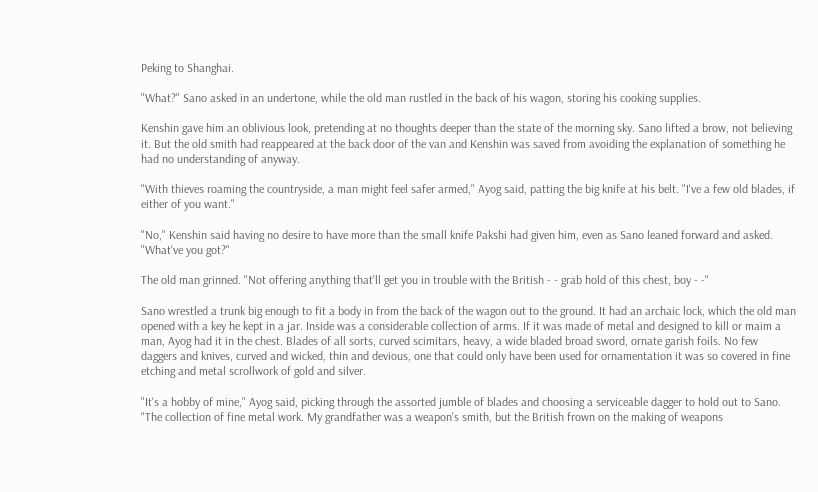Peking to Shanghai.

"What?" Sano asked in an undertone, while the old man rustled in the back of his wagon, storing his cooking supplies.

Kenshin gave him an oblivious look, pretending at no thoughts deeper than the state of the morning sky. Sano lifted a brow, not believing it. But the old smith had reappeared at the back door of the van and Kenshin was saved from avoiding the explanation of something he had no understanding of anyway.

"With thieves roaming the countryside, a man might feel safer armed," Ayog said, patting the big knife at his belt. "I've a few old blades, if either of you want."

"No," Kenshin said having no desire to have more than the small knife Pakshi had given him, even as Sano leaned forward and asked. "What've you got?"

The old man grinned. "Not offering anything that'll get you in trouble with the British - - grab hold of this chest, boy - -"

Sano wrestled a trunk big enough to fit a body in from the back of the wagon out to the ground. It had an archaic lock, which the old man opened with a key he kept in a jar. Inside was a considerable collection of arms. If it was made of metal and designed to kill or maim a man, Ayog had it in the chest. Blades of all sorts, curved scimitars, heavy, a wide bladed broad sword, ornate garish foils. No few daggers and knives, curved and wicked, thin and devious, one that could only have been used for ornamentation it was so covered in fine etching and metal scrollwork of gold and silver.

"It's a hobby of mine," Ayog said, picking through the assorted jumble of blades and choosing a serviceable dagger to hold out to Sano. "The collection of fine metal work. My grandfather was a weapon's smith, but the British frown on the making of weapons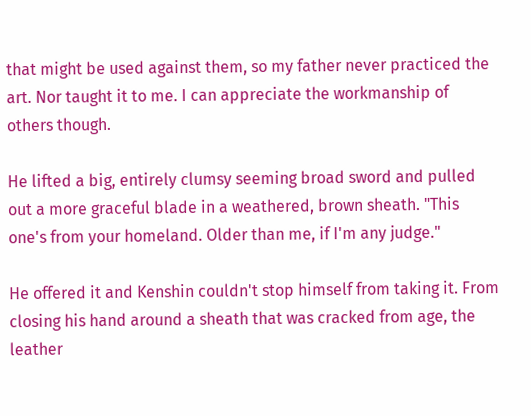that might be used against them, so my father never practiced the art. Nor taught it to me. I can appreciate the workmanship of others though.

He lifted a big, entirely clumsy seeming broad sword and pulled out a more graceful blade in a weathered, brown sheath. "This one's from your homeland. Older than me, if I'm any judge."

He offered it and Kenshin couldn't stop himself from taking it. From closing his hand around a sheath that was cracked from age, the leather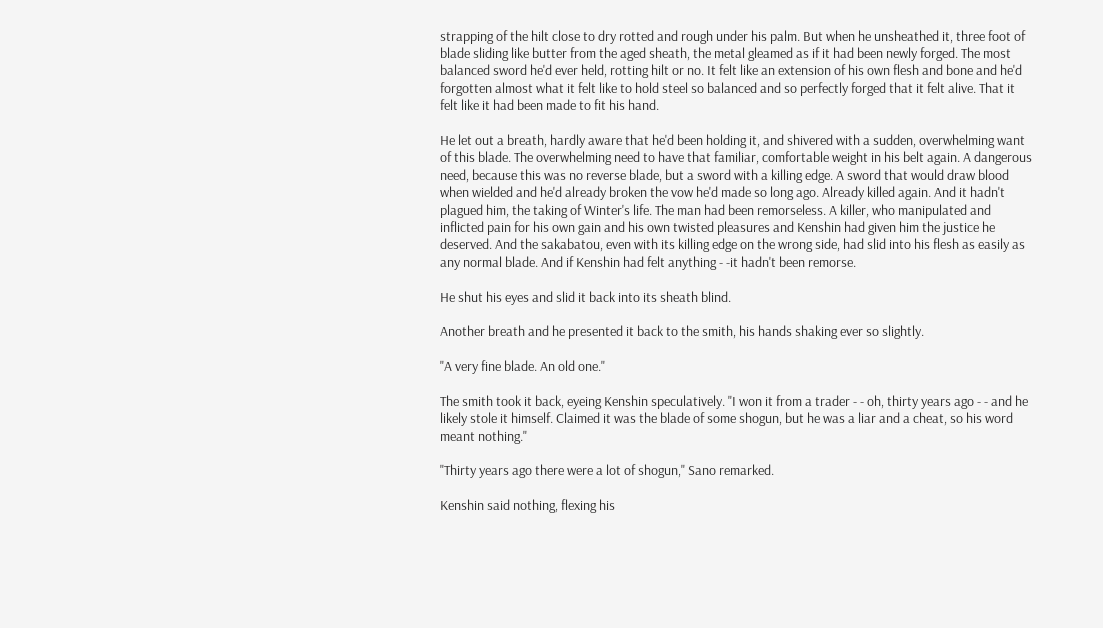strapping of the hilt close to dry rotted and rough under his palm. But when he unsheathed it, three foot of blade sliding like butter from the aged sheath, the metal gleamed as if it had been newly forged. The most balanced sword he'd ever held, rotting hilt or no. It felt like an extension of his own flesh and bone and he'd forgotten almost what it felt like to hold steel so balanced and so perfectly forged that it felt alive. That it felt like it had been made to fit his hand.

He let out a breath, hardly aware that he'd been holding it, and shivered with a sudden, overwhelming want of this blade. The overwhelming need to have that familiar, comfortable weight in his belt again. A dangerous need, because this was no reverse blade, but a sword with a killing edge. A sword that would draw blood when wielded and he'd already broken the vow he'd made so long ago. Already killed again. And it hadn't plagued him, the taking of Winter's life. The man had been remorseless. A killer, who manipulated and inflicted pain for his own gain and his own twisted pleasures and Kenshin had given him the justice he deserved. And the sakabatou, even with its killing edge on the wrong side, had slid into his flesh as easily as any normal blade. And if Kenshin had felt anything - -it hadn't been remorse.

He shut his eyes and slid it back into its sheath blind.

Another breath and he presented it back to the smith, his hands shaking ever so slightly.

"A very fine blade. An old one."

The smith took it back, eyeing Kenshin speculatively. "I won it from a trader - - oh, thirty years ago - - and he likely stole it himself. Claimed it was the blade of some shogun, but he was a liar and a cheat, so his word meant nothing."

"Thirty years ago there were a lot of shogun," Sano remarked.

Kenshin said nothing, flexing his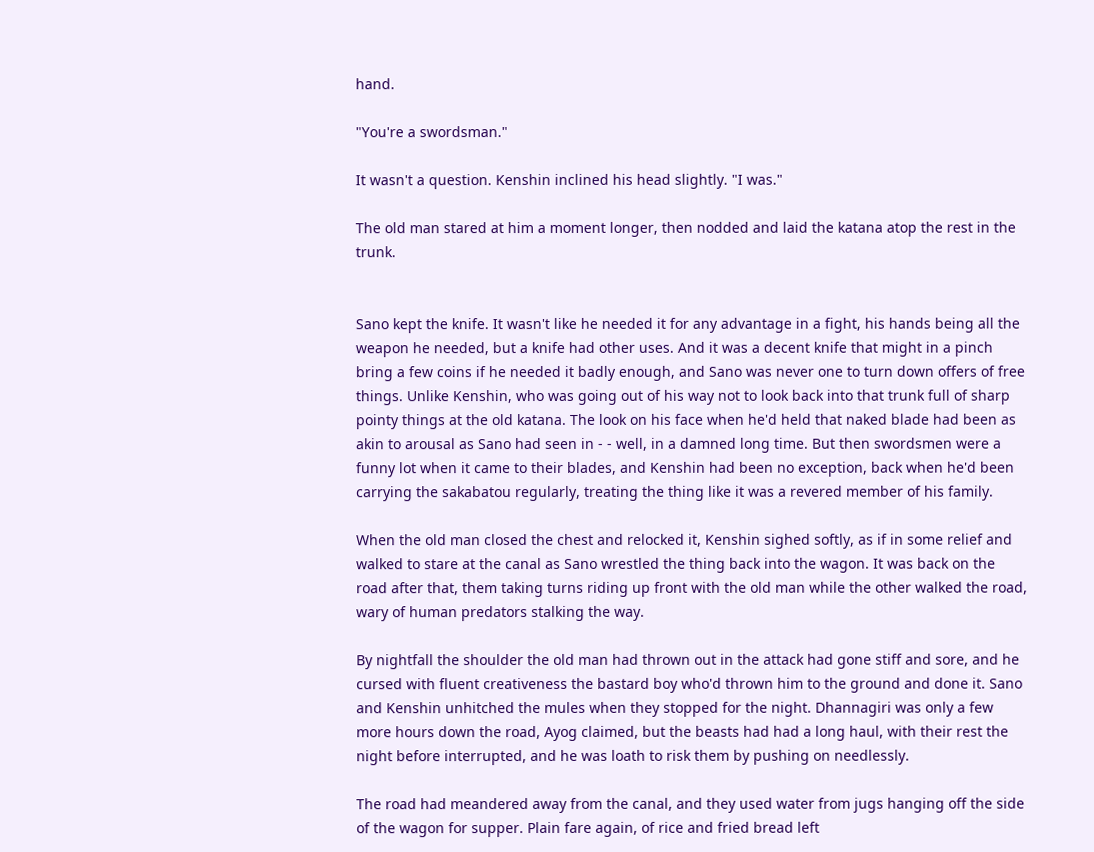hand.

"You're a swordsman."

It wasn't a question. Kenshin inclined his head slightly. "I was."

The old man stared at him a moment longer, then nodded and laid the katana atop the rest in the trunk.


Sano kept the knife. It wasn't like he needed it for any advantage in a fight, his hands being all the weapon he needed, but a knife had other uses. And it was a decent knife that might in a pinch bring a few coins if he needed it badly enough, and Sano was never one to turn down offers of free things. Unlike Kenshin, who was going out of his way not to look back into that trunk full of sharp pointy things at the old katana. The look on his face when he'd held that naked blade had been as akin to arousal as Sano had seen in - - well, in a damned long time. But then swordsmen were a funny lot when it came to their blades, and Kenshin had been no exception, back when he'd been carrying the sakabatou regularly, treating the thing like it was a revered member of his family.

When the old man closed the chest and relocked it, Kenshin sighed softly, as if in some relief and walked to stare at the canal as Sano wrestled the thing back into the wagon. It was back on the road after that, them taking turns riding up front with the old man while the other walked the road, wary of human predators stalking the way.

By nightfall the shoulder the old man had thrown out in the attack had gone stiff and sore, and he cursed with fluent creativeness the bastard boy who'd thrown him to the ground and done it. Sano and Kenshin unhitched the mules when they stopped for the night. Dhannagiri was only a few more hours down the road, Ayog claimed, but the beasts had had a long haul, with their rest the night before interrupted, and he was loath to risk them by pushing on needlessly.

The road had meandered away from the canal, and they used water from jugs hanging off the side of the wagon for supper. Plain fare again, of rice and fried bread left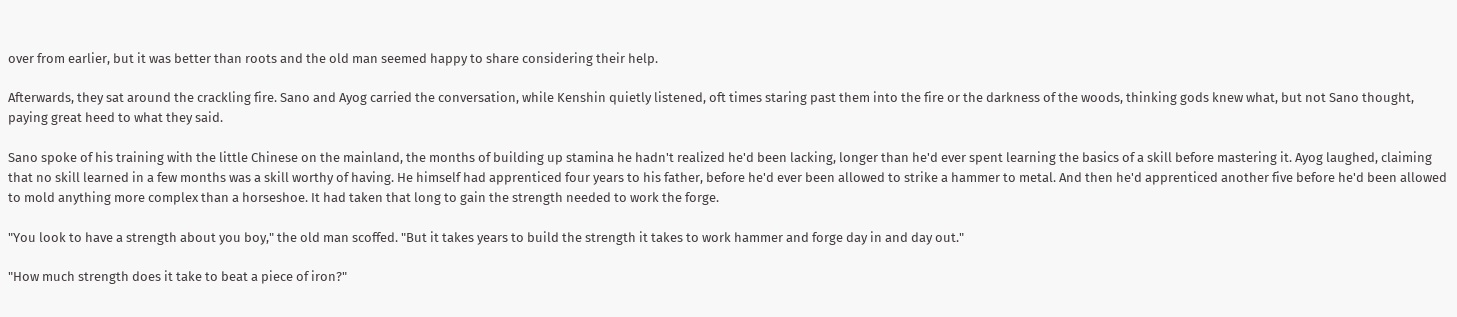over from earlier, but it was better than roots and the old man seemed happy to share considering their help.

Afterwards, they sat around the crackling fire. Sano and Ayog carried the conversation, while Kenshin quietly listened, oft times staring past them into the fire or the darkness of the woods, thinking gods knew what, but not Sano thought, paying great heed to what they said.

Sano spoke of his training with the little Chinese on the mainland, the months of building up stamina he hadn't realized he'd been lacking, longer than he'd ever spent learning the basics of a skill before mastering it. Ayog laughed, claiming that no skill learned in a few months was a skill worthy of having. He himself had apprenticed four years to his father, before he'd ever been allowed to strike a hammer to metal. And then he'd apprenticed another five before he'd been allowed to mold anything more complex than a horseshoe. It had taken that long to gain the strength needed to work the forge.

"You look to have a strength about you boy," the old man scoffed. "But it takes years to build the strength it takes to work hammer and forge day in and day out."

"How much strength does it take to beat a piece of iron?"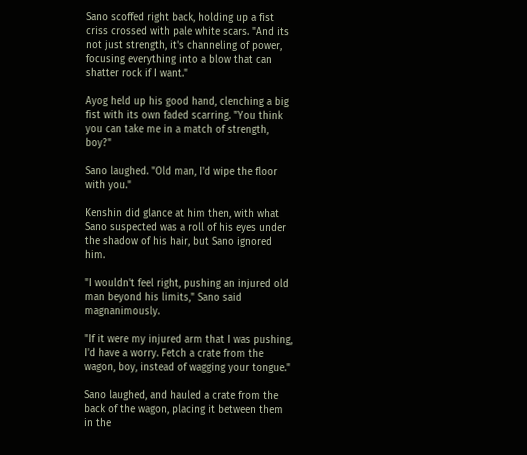Sano scoffed right back, holding up a fist criss crossed with pale white scars. "And its not just strength, it's channeling of power, focusing everything into a blow that can shatter rock if I want."

Ayog held up his good hand, clenching a big fist with its own faded scarring. "You think you can take me in a match of strength, boy?"

Sano laughed. "Old man, I'd wipe the floor with you."

Kenshin did glance at him then, with what Sano suspected was a roll of his eyes under the shadow of his hair, but Sano ignored him.

"I wouldn't feel right, pushing an injured old man beyond his limits," Sano said magnanimously.

"If it were my injured arm that I was pushing, I'd have a worry. Fetch a crate from the wagon, boy, instead of wagging your tongue."

Sano laughed, and hauled a crate from the back of the wagon, placing it between them in the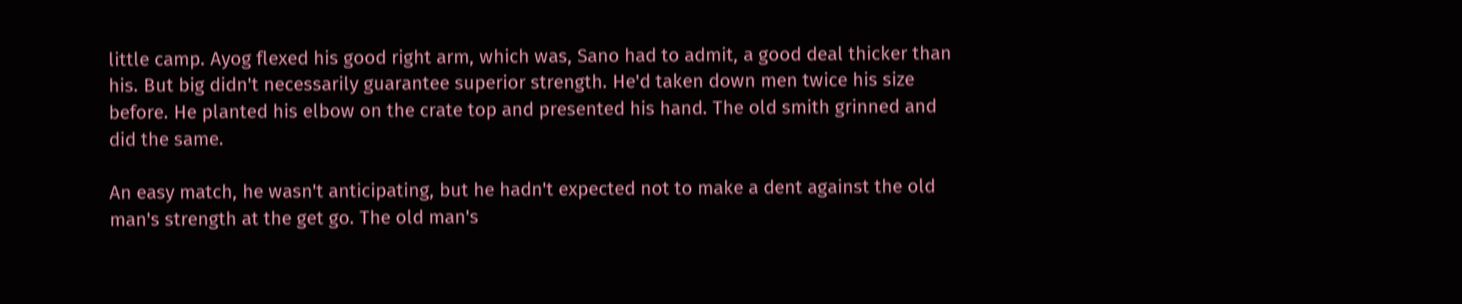little camp. Ayog flexed his good right arm, which was, Sano had to admit, a good deal thicker than his. But big didn't necessarily guarantee superior strength. He'd taken down men twice his size before. He planted his elbow on the crate top and presented his hand. The old smith grinned and did the same.

An easy match, he wasn't anticipating, but he hadn't expected not to make a dent against the old man's strength at the get go. The old man's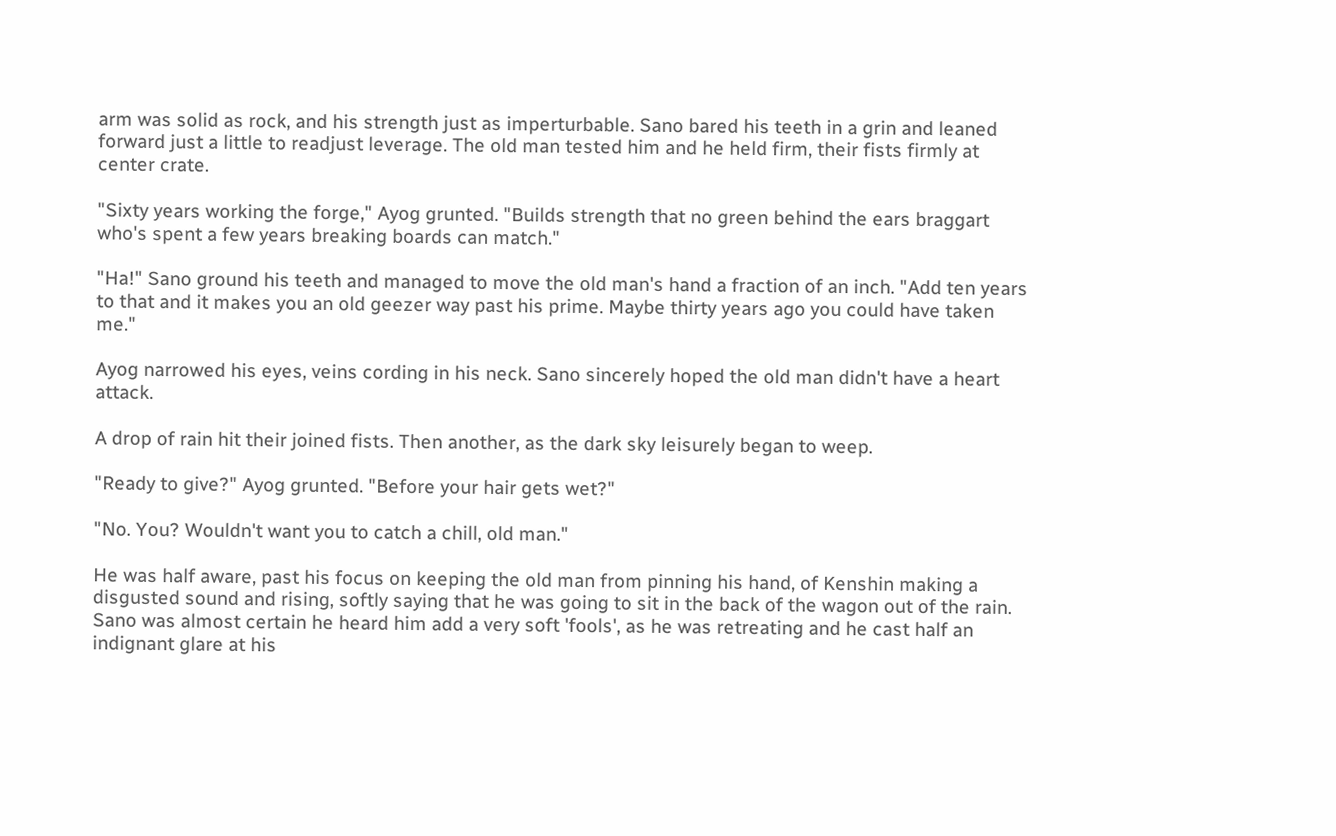arm was solid as rock, and his strength just as imperturbable. Sano bared his teeth in a grin and leaned forward just a little to readjust leverage. The old man tested him and he held firm, their fists firmly at center crate.

"Sixty years working the forge," Ayog grunted. "Builds strength that no green behind the ears braggart who's spent a few years breaking boards can match."

"Ha!" Sano ground his teeth and managed to move the old man's hand a fraction of an inch. "Add ten years to that and it makes you an old geezer way past his prime. Maybe thirty years ago you could have taken me."

Ayog narrowed his eyes, veins cording in his neck. Sano sincerely hoped the old man didn't have a heart attack.

A drop of rain hit their joined fists. Then another, as the dark sky leisurely began to weep.

"Ready to give?" Ayog grunted. "Before your hair gets wet?"

"No. You? Wouldn't want you to catch a chill, old man."

He was half aware, past his focus on keeping the old man from pinning his hand, of Kenshin making a disgusted sound and rising, softly saying that he was going to sit in the back of the wagon out of the rain. Sano was almost certain he heard him add a very soft 'fools', as he was retreating and he cast half an indignant glare at his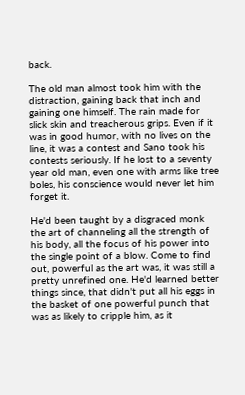back.

The old man almost took him with the distraction, gaining back that inch and gaining one himself. The rain made for slick skin and treacherous grips. Even if it was in good humor, with no lives on the line, it was a contest and Sano took his contests seriously. If he lost to a seventy year old man, even one with arms like tree boles, his conscience would never let him forget it.

He'd been taught by a disgraced monk the art of channeling all the strength of his body, all the focus of his power into the single point of a blow. Come to find out, powerful as the art was, it was still a pretty unrefined one. He'd learned better things since, that didn't put all his eggs in the basket of one powerful punch that was as likely to cripple him, as it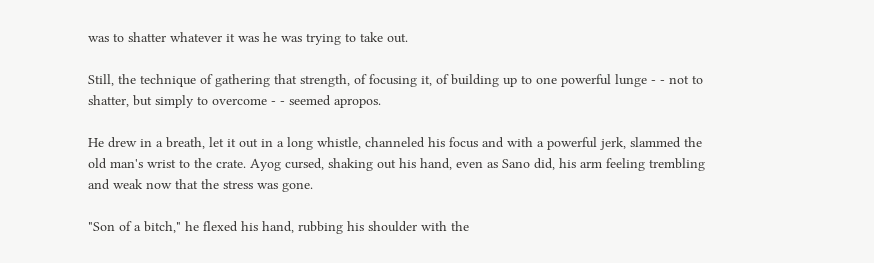was to shatter whatever it was he was trying to take out.

Still, the technique of gathering that strength, of focusing it, of building up to one powerful lunge - - not to shatter, but simply to overcome - - seemed apropos.

He drew in a breath, let it out in a long whistle, channeled his focus and with a powerful jerk, slammed the old man's wrist to the crate. Ayog cursed, shaking out his hand, even as Sano did, his arm feeling trembling and weak now that the stress was gone.

"Son of a bitch," he flexed his hand, rubbing his shoulder with the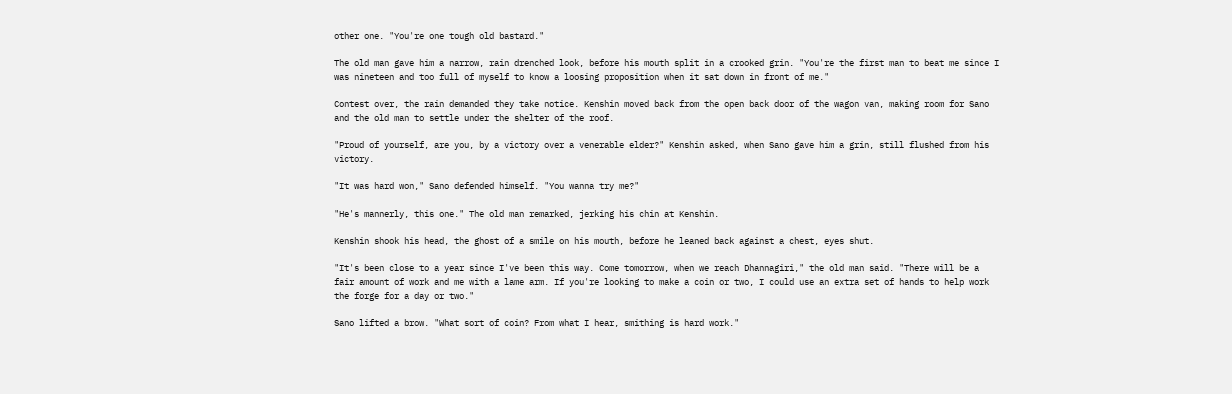other one. "You're one tough old bastard."

The old man gave him a narrow, rain drenched look, before his mouth split in a crooked grin. "You're the first man to beat me since I was nineteen and too full of myself to know a loosing proposition when it sat down in front of me."

Contest over, the rain demanded they take notice. Kenshin moved back from the open back door of the wagon van, making room for Sano and the old man to settle under the shelter of the roof.

"Proud of yourself, are you, by a victory over a venerable elder?" Kenshin asked, when Sano gave him a grin, still flushed from his victory.

"It was hard won," Sano defended himself. "You wanna try me?"

"He's mannerly, this one." The old man remarked, jerking his chin at Kenshin.

Kenshin shook his head, the ghost of a smile on his mouth, before he leaned back against a chest, eyes shut.

"It's been close to a year since I've been this way. Come tomorrow, when we reach Dhannagiri," the old man said. "There will be a fair amount of work and me with a lame arm. If you're looking to make a coin or two, I could use an extra set of hands to help work the forge for a day or two."

Sano lifted a brow. "What sort of coin? From what I hear, smithing is hard work."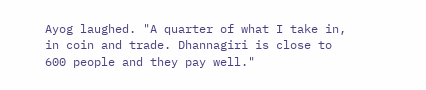Ayog laughed. "A quarter of what I take in, in coin and trade. Dhannagiri is close to 600 people and they pay well."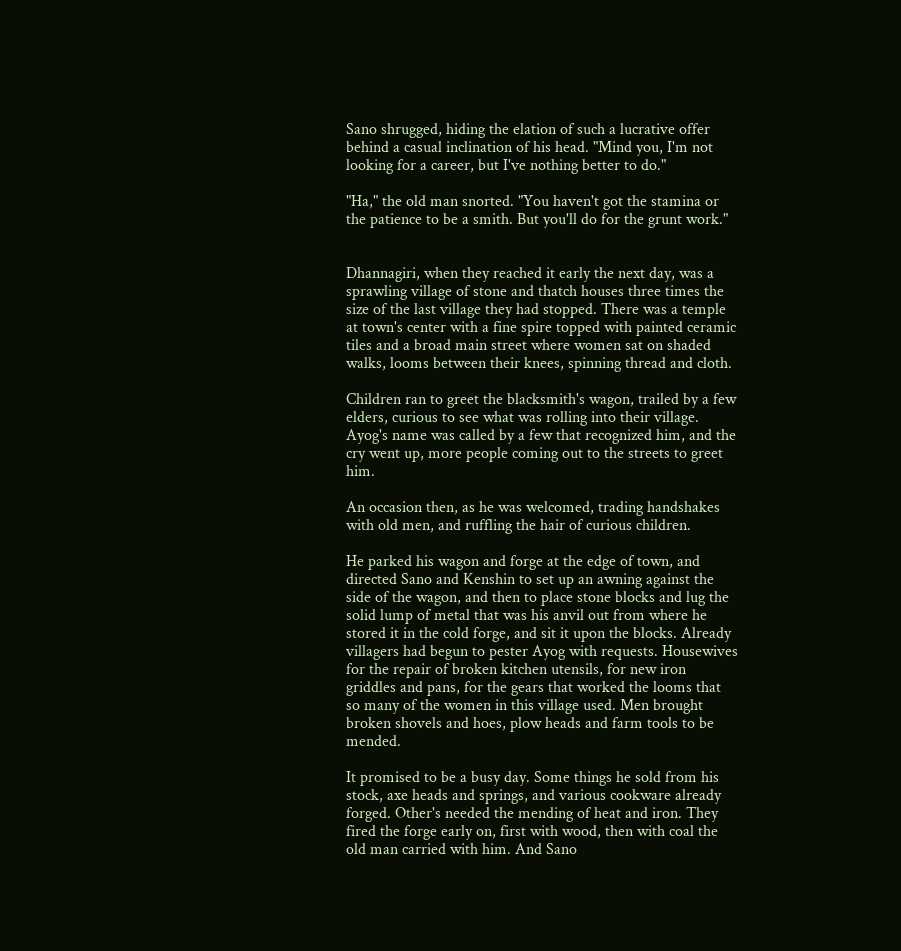Sano shrugged, hiding the elation of such a lucrative offer behind a casual inclination of his head. "Mind you, I'm not looking for a career, but I've nothing better to do."

"Ha," the old man snorted. "You haven't got the stamina or the patience to be a smith. But you'll do for the grunt work."


Dhannagiri, when they reached it early the next day, was a sprawling village of stone and thatch houses three times the size of the last village they had stopped. There was a temple at town's center with a fine spire topped with painted ceramic tiles and a broad main street where women sat on shaded walks, looms between their knees, spinning thread and cloth.

Children ran to greet the blacksmith's wagon, trailed by a few elders, curious to see what was rolling into their village. Ayog's name was called by a few that recognized him, and the cry went up, more people coming out to the streets to greet him.

An occasion then, as he was welcomed, trading handshakes with old men, and ruffling the hair of curious children.

He parked his wagon and forge at the edge of town, and directed Sano and Kenshin to set up an awning against the side of the wagon, and then to place stone blocks and lug the solid lump of metal that was his anvil out from where he stored it in the cold forge, and sit it upon the blocks. Already villagers had begun to pester Ayog with requests. Housewives for the repair of broken kitchen utensils, for new iron griddles and pans, for the gears that worked the looms that so many of the women in this village used. Men brought broken shovels and hoes, plow heads and farm tools to be mended.

It promised to be a busy day. Some things he sold from his stock, axe heads and springs, and various cookware already forged. Other's needed the mending of heat and iron. They fired the forge early on, first with wood, then with coal the old man carried with him. And Sano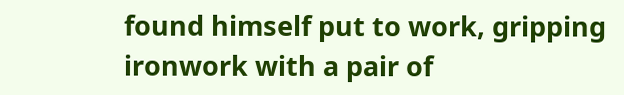found himself put to work, gripping ironwork with a pair of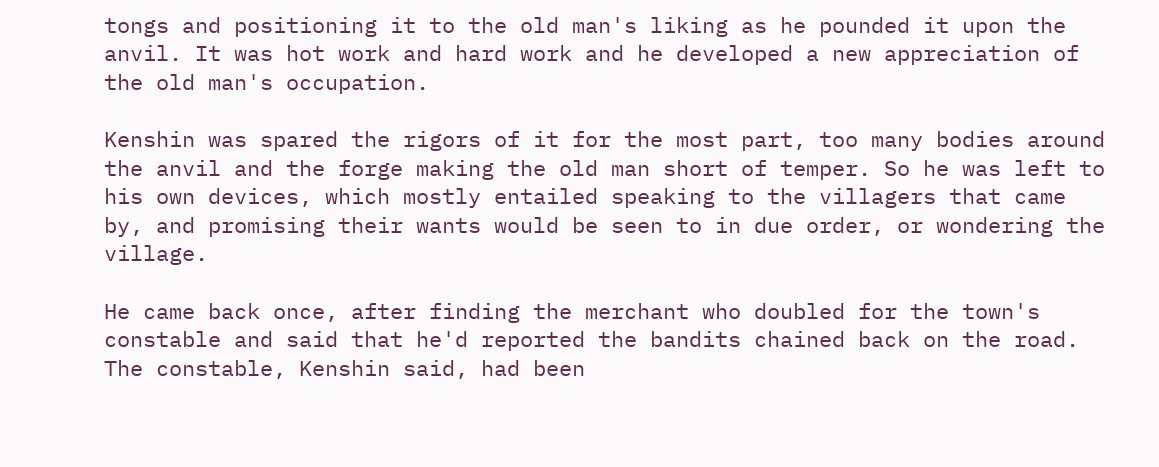tongs and positioning it to the old man's liking as he pounded it upon the anvil. It was hot work and hard work and he developed a new appreciation of the old man's occupation.

Kenshin was spared the rigors of it for the most part, too many bodies around the anvil and the forge making the old man short of temper. So he was left to his own devices, which mostly entailed speaking to the villagers that came by, and promising their wants would be seen to in due order, or wondering the village.

He came back once, after finding the merchant who doubled for the town's constable and said that he'd reported the bandits chained back on the road. The constable, Kenshin said, had been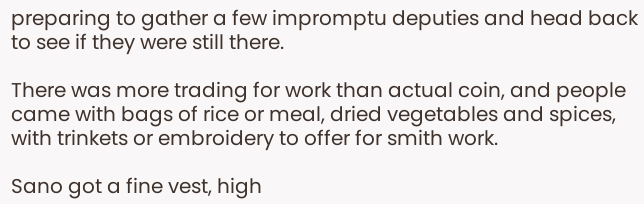preparing to gather a few impromptu deputies and head back to see if they were still there.

There was more trading for work than actual coin, and people came with bags of rice or meal, dried vegetables and spices, with trinkets or embroidery to offer for smith work.

Sano got a fine vest, high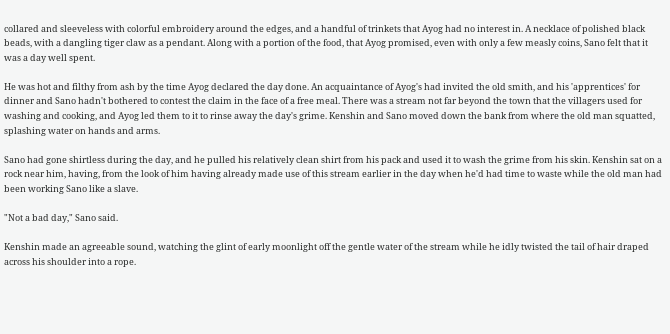collared and sleeveless with colorful embroidery around the edges, and a handful of trinkets that Ayog had no interest in. A necklace of polished black beads, with a dangling tiger claw as a pendant. Along with a portion of the food, that Ayog promised, even with only a few measly coins, Sano felt that it was a day well spent.

He was hot and filthy from ash by the time Ayog declared the day done. An acquaintance of Ayog's had invited the old smith, and his 'apprentices' for dinner and Sano hadn't bothered to contest the claim in the face of a free meal. There was a stream not far beyond the town that the villagers used for washing and cooking, and Ayog led them to it to rinse away the day's grime. Kenshin and Sano moved down the bank from where the old man squatted, splashing water on hands and arms.

Sano had gone shirtless during the day, and he pulled his relatively clean shirt from his pack and used it to wash the grime from his skin. Kenshin sat on a rock near him, having, from the look of him having already made use of this stream earlier in the day when he'd had time to waste while the old man had been working Sano like a slave.

"Not a bad day," Sano said.

Kenshin made an agreeable sound, watching the glint of early moonlight off the gentle water of the stream while he idly twisted the tail of hair draped across his shoulder into a rope.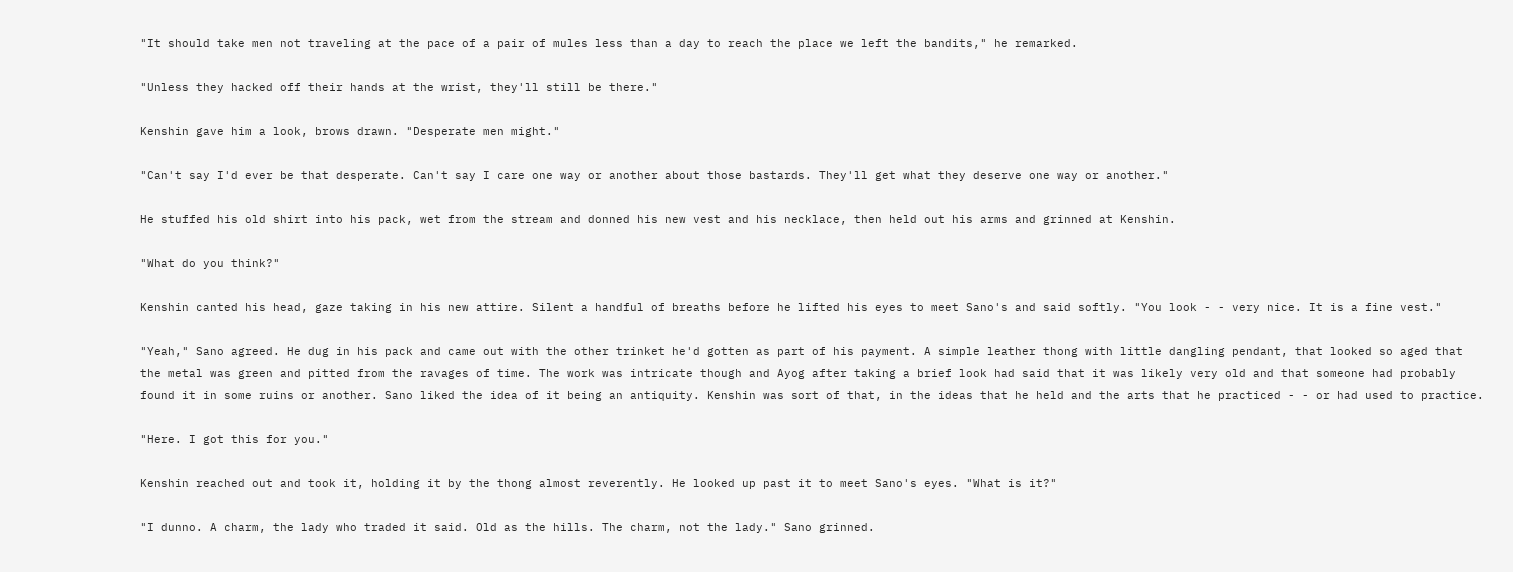"It should take men not traveling at the pace of a pair of mules less than a day to reach the place we left the bandits," he remarked.

"Unless they hacked off their hands at the wrist, they'll still be there."

Kenshin gave him a look, brows drawn. "Desperate men might."

"Can't say I'd ever be that desperate. Can't say I care one way or another about those bastards. They'll get what they deserve one way or another."

He stuffed his old shirt into his pack, wet from the stream and donned his new vest and his necklace, then held out his arms and grinned at Kenshin.

"What do you think?"

Kenshin canted his head, gaze taking in his new attire. Silent a handful of breaths before he lifted his eyes to meet Sano's and said softly. "You look - - very nice. It is a fine vest."

"Yeah," Sano agreed. He dug in his pack and came out with the other trinket he'd gotten as part of his payment. A simple leather thong with little dangling pendant, that looked so aged that the metal was green and pitted from the ravages of time. The work was intricate though and Ayog after taking a brief look had said that it was likely very old and that someone had probably found it in some ruins or another. Sano liked the idea of it being an antiquity. Kenshin was sort of that, in the ideas that he held and the arts that he practiced - - or had used to practice.

"Here. I got this for you."

Kenshin reached out and took it, holding it by the thong almost reverently. He looked up past it to meet Sano's eyes. "What is it?"

"I dunno. A charm, the lady who traded it said. Old as the hills. The charm, not the lady." Sano grinned.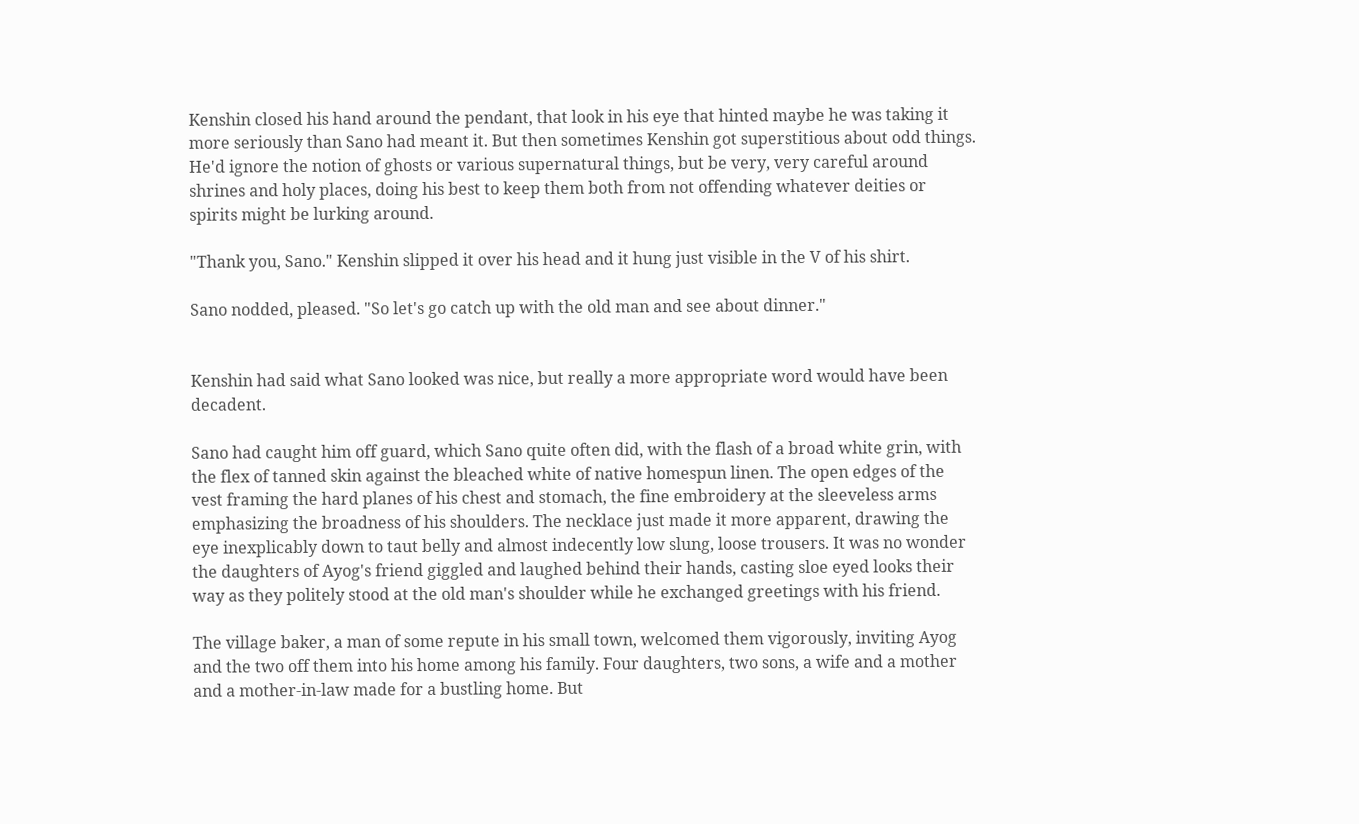Kenshin closed his hand around the pendant, that look in his eye that hinted maybe he was taking it more seriously than Sano had meant it. But then sometimes Kenshin got superstitious about odd things. He'd ignore the notion of ghosts or various supernatural things, but be very, very careful around shrines and holy places, doing his best to keep them both from not offending whatever deities or spirits might be lurking around.

"Thank you, Sano." Kenshin slipped it over his head and it hung just visible in the V of his shirt.

Sano nodded, pleased. "So let's go catch up with the old man and see about dinner."


Kenshin had said what Sano looked was nice, but really a more appropriate word would have been decadent.

Sano had caught him off guard, which Sano quite often did, with the flash of a broad white grin, with the flex of tanned skin against the bleached white of native homespun linen. The open edges of the vest framing the hard planes of his chest and stomach, the fine embroidery at the sleeveless arms emphasizing the broadness of his shoulders. The necklace just made it more apparent, drawing the eye inexplicably down to taut belly and almost indecently low slung, loose trousers. It was no wonder the daughters of Ayog's friend giggled and laughed behind their hands, casting sloe eyed looks their way as they politely stood at the old man's shoulder while he exchanged greetings with his friend.

The village baker, a man of some repute in his small town, welcomed them vigorously, inviting Ayog and the two off them into his home among his family. Four daughters, two sons, a wife and a mother and a mother-in-law made for a bustling home. But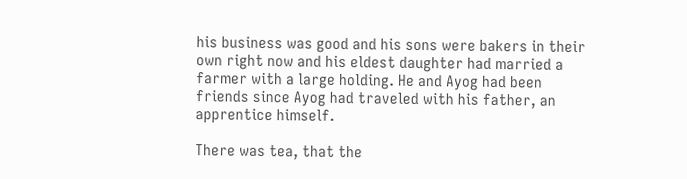his business was good and his sons were bakers in their own right now and his eldest daughter had married a farmer with a large holding. He and Ayog had been friends since Ayog had traveled with his father, an apprentice himself.

There was tea, that the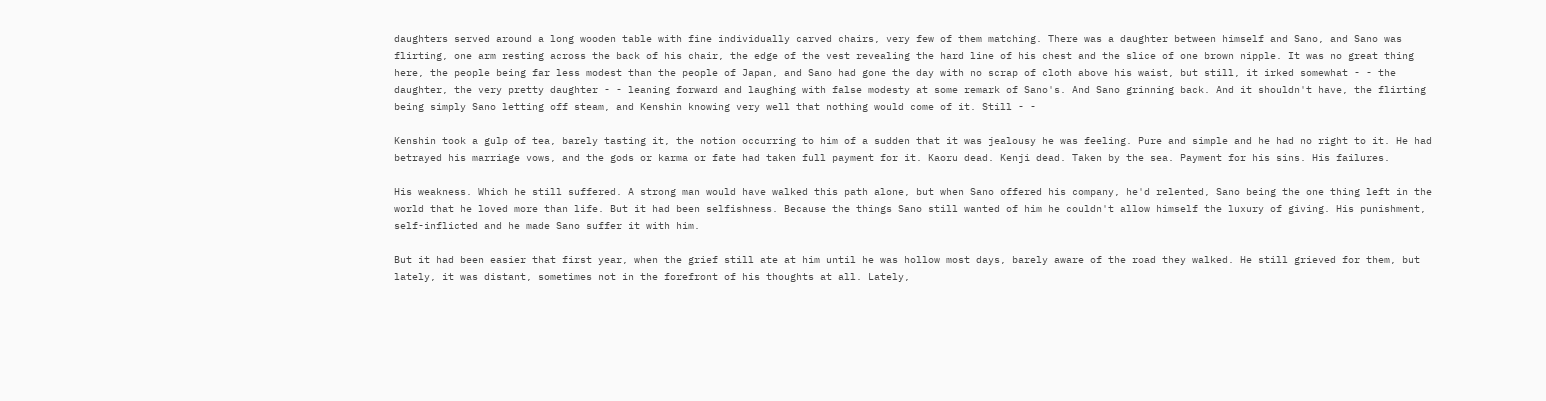daughters served around a long wooden table with fine individually carved chairs, very few of them matching. There was a daughter between himself and Sano, and Sano was flirting, one arm resting across the back of his chair, the edge of the vest revealing the hard line of his chest and the slice of one brown nipple. It was no great thing here, the people being far less modest than the people of Japan, and Sano had gone the day with no scrap of cloth above his waist, but still, it irked somewhat - - the daughter, the very pretty daughter - - leaning forward and laughing with false modesty at some remark of Sano's. And Sano grinning back. And it shouldn't have, the flirting being simply Sano letting off steam, and Kenshin knowing very well that nothing would come of it. Still - -

Kenshin took a gulp of tea, barely tasting it, the notion occurring to him of a sudden that it was jealousy he was feeling. Pure and simple and he had no right to it. He had betrayed his marriage vows, and the gods or karma or fate had taken full payment for it. Kaoru dead. Kenji dead. Taken by the sea. Payment for his sins. His failures.

His weakness. Which he still suffered. A strong man would have walked this path alone, but when Sano offered his company, he'd relented, Sano being the one thing left in the world that he loved more than life. But it had been selfishness. Because the things Sano still wanted of him he couldn't allow himself the luxury of giving. His punishment, self-inflicted and he made Sano suffer it with him.

But it had been easier that first year, when the grief still ate at him until he was hollow most days, barely aware of the road they walked. He still grieved for them, but lately, it was distant, sometimes not in the forefront of his thoughts at all. Lately,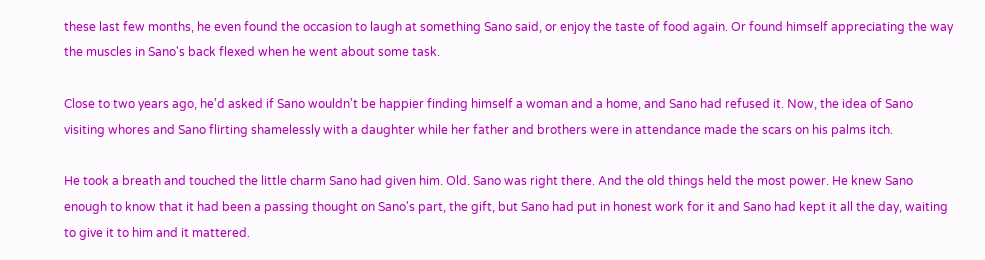these last few months, he even found the occasion to laugh at something Sano said, or enjoy the taste of food again. Or found himself appreciating the way the muscles in Sano's back flexed when he went about some task.

Close to two years ago, he'd asked if Sano wouldn't be happier finding himself a woman and a home, and Sano had refused it. Now, the idea of Sano visiting whores and Sano flirting shamelessly with a daughter while her father and brothers were in attendance made the scars on his palms itch.

He took a breath and touched the little charm Sano had given him. Old. Sano was right there. And the old things held the most power. He knew Sano enough to know that it had been a passing thought on Sano's part, the gift, but Sano had put in honest work for it and Sano had kept it all the day, waiting to give it to him and it mattered.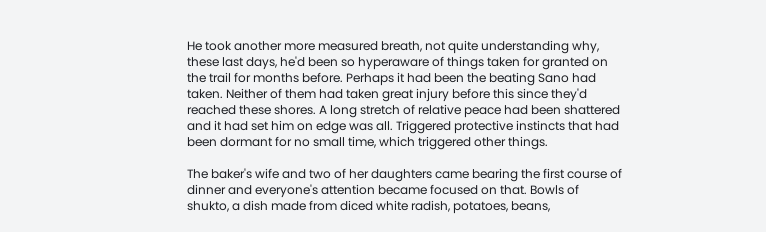He took another more measured breath, not quite understanding why, these last days, he'd been so hyperaware of things taken for granted on the trail for months before. Perhaps it had been the beating Sano had taken. Neither of them had taken great injury before this since they'd reached these shores. A long stretch of relative peace had been shattered and it had set him on edge was all. Triggered protective instincts that had been dormant for no small time, which triggered other things.

The baker's wife and two of her daughters came bearing the first course of dinner and everyone's attention became focused on that. Bowls of shukto, a dish made from diced white radish, potatoes, beans,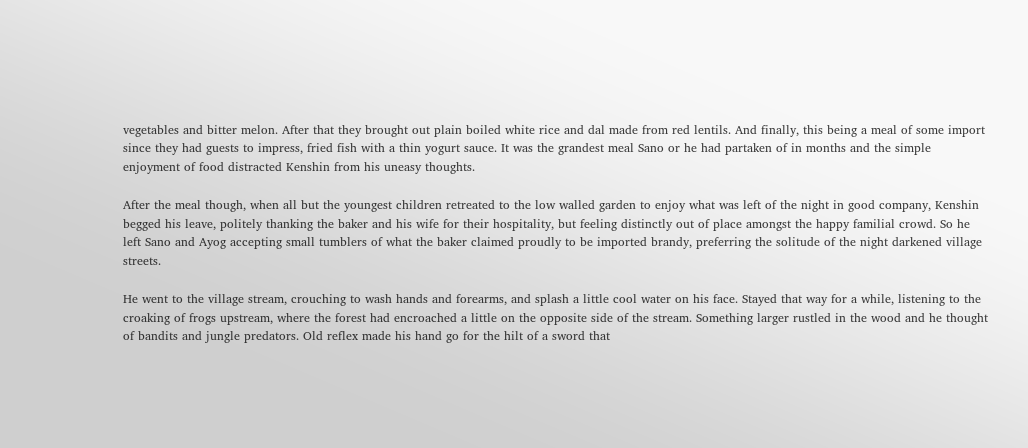vegetables and bitter melon. After that they brought out plain boiled white rice and dal made from red lentils. And finally, this being a meal of some import since they had guests to impress, fried fish with a thin yogurt sauce. It was the grandest meal Sano or he had partaken of in months and the simple enjoyment of food distracted Kenshin from his uneasy thoughts.

After the meal though, when all but the youngest children retreated to the low walled garden to enjoy what was left of the night in good company, Kenshin begged his leave, politely thanking the baker and his wife for their hospitality, but feeling distinctly out of place amongst the happy familial crowd. So he left Sano and Ayog accepting small tumblers of what the baker claimed proudly to be imported brandy, preferring the solitude of the night darkened village streets.

He went to the village stream, crouching to wash hands and forearms, and splash a little cool water on his face. Stayed that way for a while, listening to the croaking of frogs upstream, where the forest had encroached a little on the opposite side of the stream. Something larger rustled in the wood and he thought of bandits and jungle predators. Old reflex made his hand go for the hilt of a sword that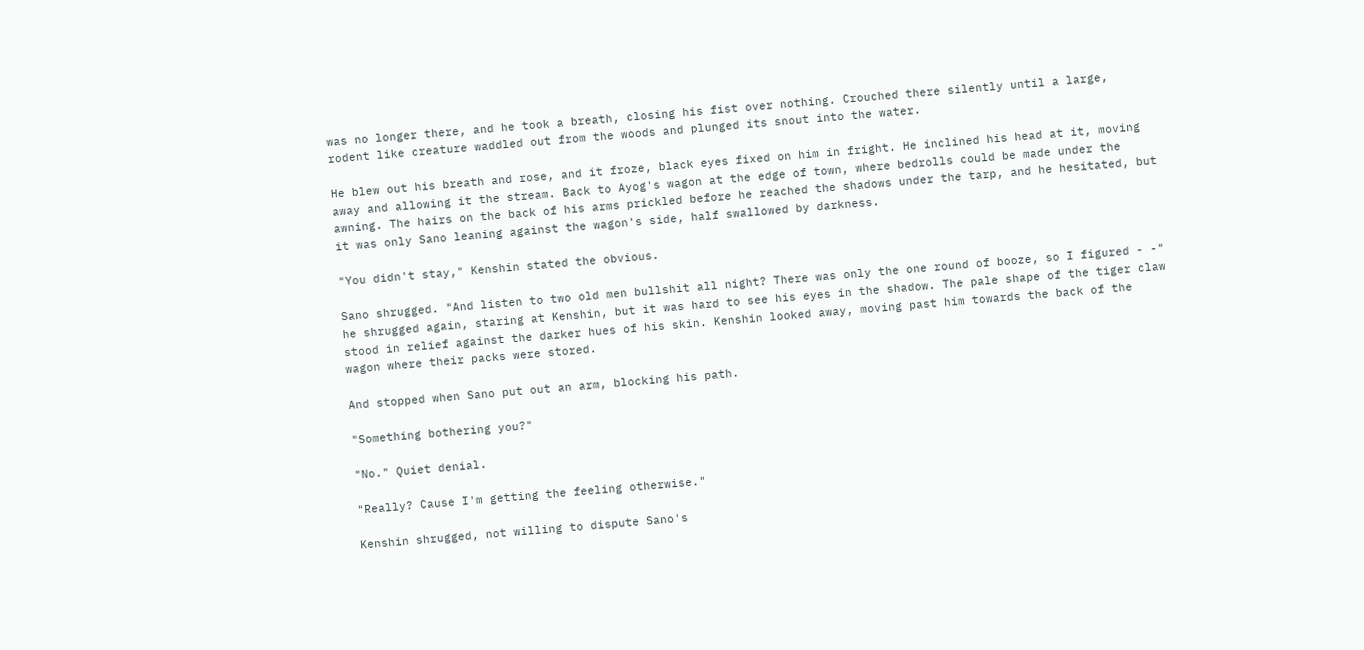was no longer there, and he took a breath, closing his fist over nothing. Crouched there silently until a large, rodent like creature waddled out from the woods and plunged its snout into the water.

He blew out his breath and rose, and it froze, black eyes fixed on him in fright. He inclined his head at it, moving away and allowing it the stream. Back to Ayog's wagon at the edge of town, where bedrolls could be made under the awning. The hairs on the back of his arms prickled before he reached the shadows under the tarp, and he hesitated, but it was only Sano leaning against the wagon's side, half swallowed by darkness.

"You didn't stay," Kenshin stated the obvious.

Sano shrugged. "And listen to two old men bullshit all night? There was only the one round of booze, so I figured - -" he shrugged again, staring at Kenshin, but it was hard to see his eyes in the shadow. The pale shape of the tiger claw stood in relief against the darker hues of his skin. Kenshin looked away, moving past him towards the back of the wagon where their packs were stored.

And stopped when Sano put out an arm, blocking his path.

"Something bothering you?"

"No." Quiet denial.

"Really? Cause I'm getting the feeling otherwise."

Kenshin shrugged, not willing to dispute Sano's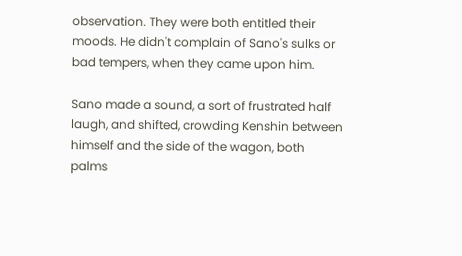observation. They were both entitled their moods. He didn't complain of Sano's sulks or bad tempers, when they came upon him.

Sano made a sound, a sort of frustrated half laugh, and shifted, crowding Kenshin between himself and the side of the wagon, both palms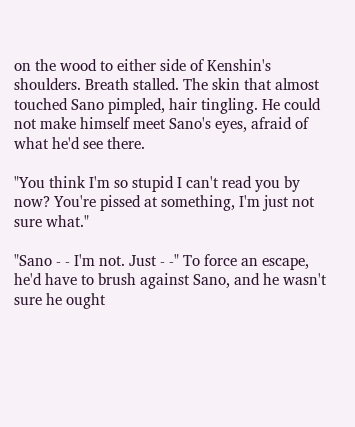on the wood to either side of Kenshin's shoulders. Breath stalled. The skin that almost touched Sano pimpled, hair tingling. He could not make himself meet Sano's eyes, afraid of what he'd see there.

"You think I'm so stupid I can't read you by now? You're pissed at something, I'm just not sure what."

"Sano - - I'm not. Just - -" To force an escape, he'd have to brush against Sano, and he wasn't sure he ought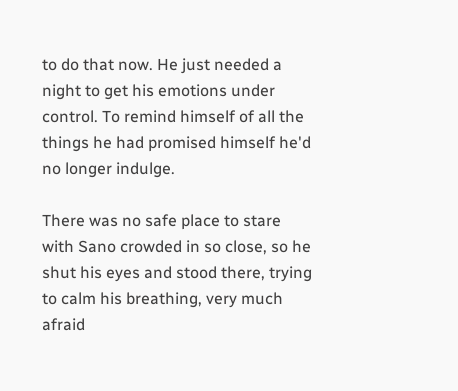to do that now. He just needed a night to get his emotions under control. To remind himself of all the things he had promised himself he'd no longer indulge.

There was no safe place to stare with Sano crowded in so close, so he shut his eyes and stood there, trying to calm his breathing, very much afraid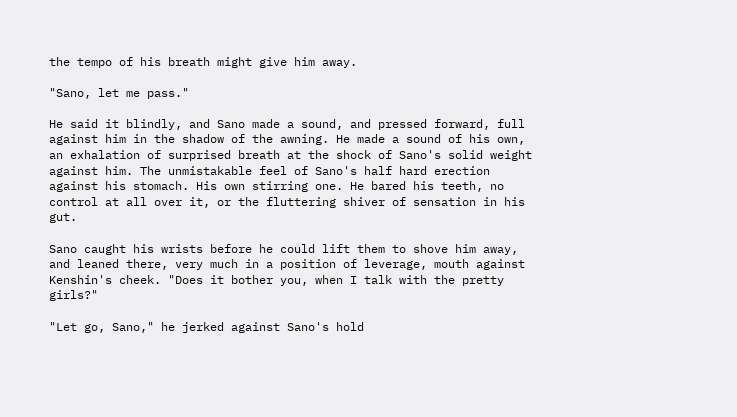the tempo of his breath might give him away.

"Sano, let me pass."

He said it blindly, and Sano made a sound, and pressed forward, full against him in the shadow of the awning. He made a sound of his own, an exhalation of surprised breath at the shock of Sano's solid weight against him. The unmistakable feel of Sano's half hard erection against his stomach. His own stirring one. He bared his teeth, no control at all over it, or the fluttering shiver of sensation in his gut.

Sano caught his wrists before he could lift them to shove him away, and leaned there, very much in a position of leverage, mouth against Kenshin's cheek. "Does it bother you, when I talk with the pretty girls?"

"Let go, Sano," he jerked against Sano's hold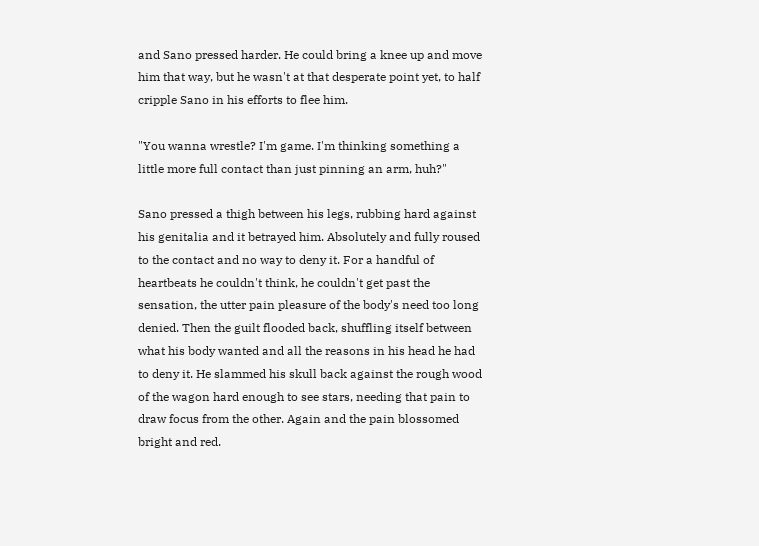and Sano pressed harder. He could bring a knee up and move him that way, but he wasn't at that desperate point yet, to half cripple Sano in his efforts to flee him.

"You wanna wrestle? I'm game. I'm thinking something a little more full contact than just pinning an arm, huh?"

Sano pressed a thigh between his legs, rubbing hard against his genitalia and it betrayed him. Absolutely and fully roused to the contact and no way to deny it. For a handful of heartbeats he couldn't think, he couldn't get past the sensation, the utter pain pleasure of the body's need too long denied. Then the guilt flooded back, shuffling itself between what his body wanted and all the reasons in his head he had to deny it. He slammed his skull back against the rough wood of the wagon hard enough to see stars, needing that pain to draw focus from the other. Again and the pain blossomed bright and red.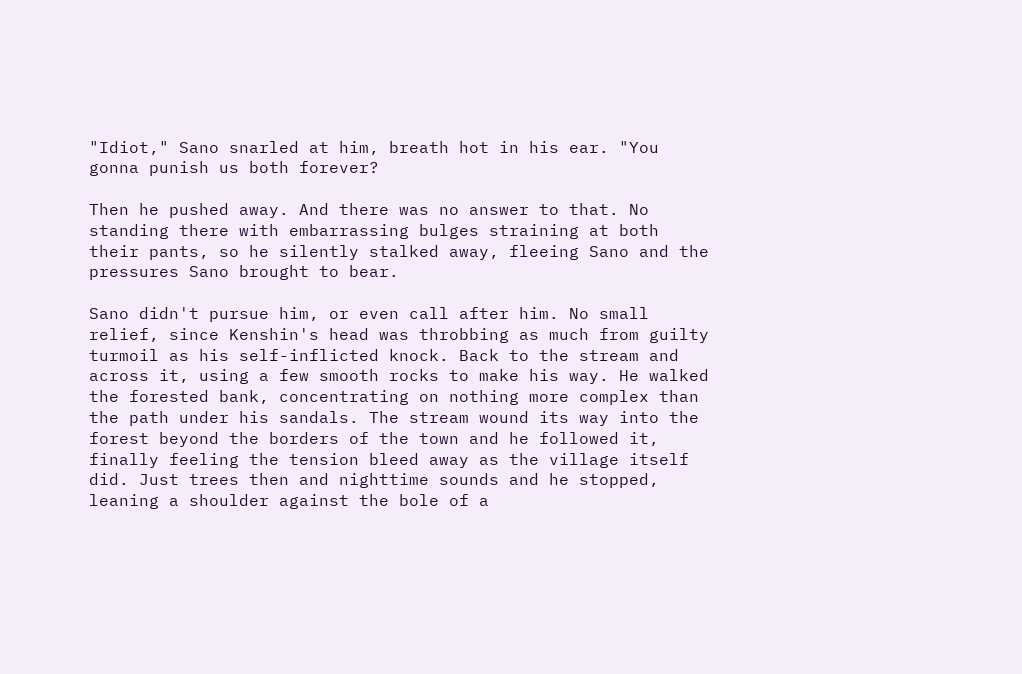"Idiot," Sano snarled at him, breath hot in his ear. "You gonna punish us both forever?

Then he pushed away. And there was no answer to that. No standing there with embarrassing bulges straining at both their pants, so he silently stalked away, fleeing Sano and the pressures Sano brought to bear.

Sano didn't pursue him, or even call after him. No small relief, since Kenshin's head was throbbing as much from guilty turmoil as his self-inflicted knock. Back to the stream and across it, using a few smooth rocks to make his way. He walked the forested bank, concentrating on nothing more complex than the path under his sandals. The stream wound its way into the forest beyond the borders of the town and he followed it, finally feeling the tension bleed away as the village itself did. Just trees then and nighttime sounds and he stopped, leaning a shoulder against the bole of a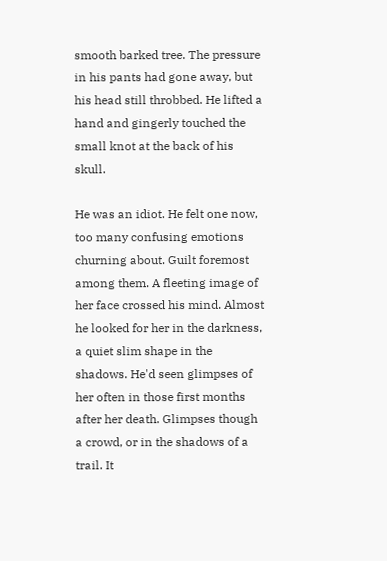smooth barked tree. The pressure in his pants had gone away, but his head still throbbed. He lifted a hand and gingerly touched the small knot at the back of his skull.

He was an idiot. He felt one now, too many confusing emotions churning about. Guilt foremost among them. A fleeting image of her face crossed his mind. Almost he looked for her in the darkness, a quiet slim shape in the shadows. He'd seen glimpses of her often in those first months after her death. Glimpses though a crowd, or in the shadows of a trail. It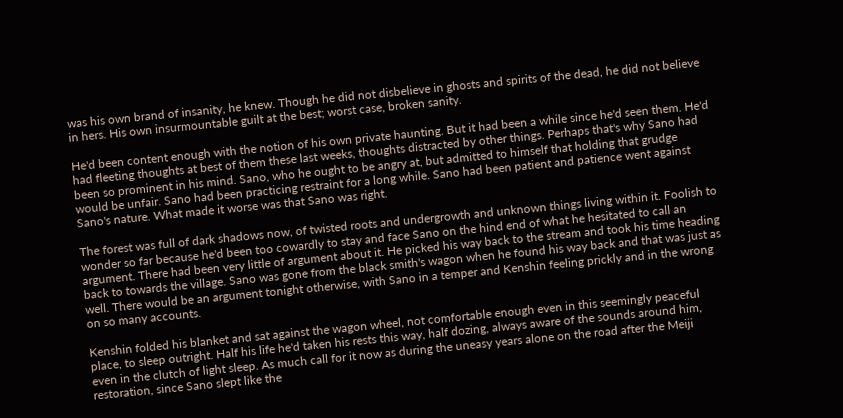was his own brand of insanity, he knew. Though he did not disbelieve in ghosts and spirits of the dead, he did not believe in hers. His own insurmountable guilt at the best; worst case, broken sanity.

He'd been content enough with the notion of his own private haunting. But it had been a while since he'd seen them. He'd had fleeting thoughts at best of them these last weeks, thoughts distracted by other things. Perhaps that's why Sano had been so prominent in his mind. Sano, who he ought to be angry at, but admitted to himself that holding that grudge would be unfair. Sano had been practicing restraint for a long while. Sano had been patient and patience went against Sano's nature. What made it worse was that Sano was right.

The forest was full of dark shadows now, of twisted roots and undergrowth and unknown things living within it. Foolish to wonder so far because he'd been too cowardly to stay and face Sano on the hind end of what he hesitated to call an argument. There had been very little of argument about it. He picked his way back to the stream and took his time heading back to towards the village. Sano was gone from the black smith's wagon when he found his way back and that was just as well. There would be an argument tonight otherwise, with Sano in a temper and Kenshin feeling prickly and in the wrong on so many accounts.

Kenshin folded his blanket and sat against the wagon wheel, not comfortable enough even in this seemingly peaceful place, to sleep outright. Half his life he'd taken his rests this way, half dozing, always aware of the sounds around him, even in the clutch of light sleep. As much call for it now as during the uneasy years alone on the road after the Meiji restoration, since Sano slept like the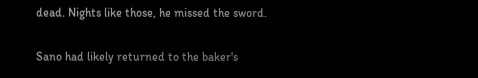dead. Nights like those, he missed the sword.

Sano had likely returned to the baker's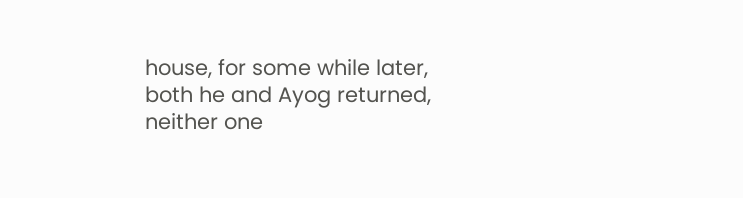house, for some while later, both he and Ayog returned, neither one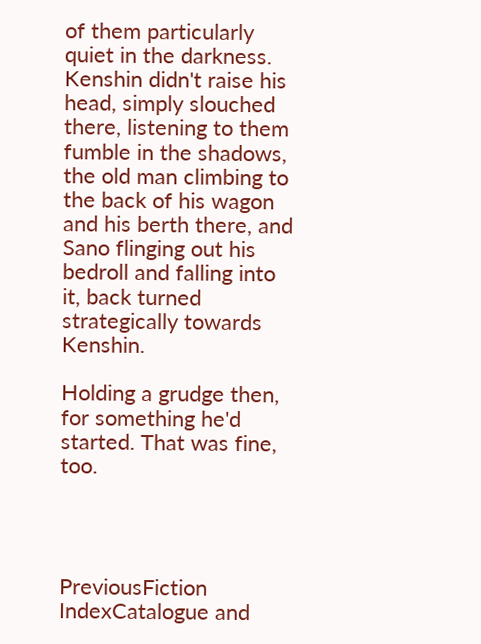of them particularly quiet in the darkness. Kenshin didn't raise his head, simply slouched there, listening to them fumble in the shadows, the old man climbing to the back of his wagon and his berth there, and Sano flinging out his bedroll and falling into it, back turned strategically towards Kenshin.

Holding a grudge then, for something he'd started. That was fine, too.




PreviousFiction IndexCatalogue and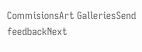CommisionsArt GalleriesSend feedbackNext